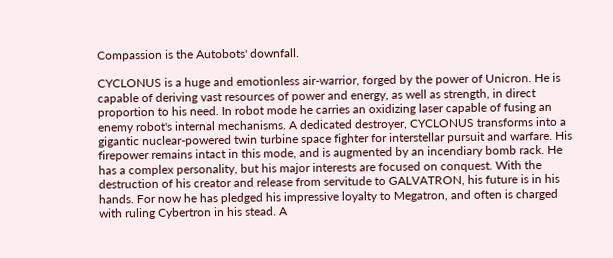Compassion is the Autobots' downfall.

CYCLONUS is a huge and emotionless air-warrior, forged by the power of Unicron. He is capable of deriving vast resources of power and energy, as well as strength, in direct proportion to his need. In robot mode he carries an oxidizing laser capable of fusing an enemy robot's internal mechanisms. A dedicated destroyer, CYCLONUS transforms into a gigantic nuclear-powered twin turbine space fighter for interstellar pursuit and warfare. His firepower remains intact in this mode, and is augmented by an incendiary bomb rack. He has a complex personality, but his major interests are focused on conquest. With the destruction of his creator and release from servitude to GALVATRON, his future is in his hands. For now he has pledged his impressive loyalty to Megatron, and often is charged with ruling Cybertron in his stead. A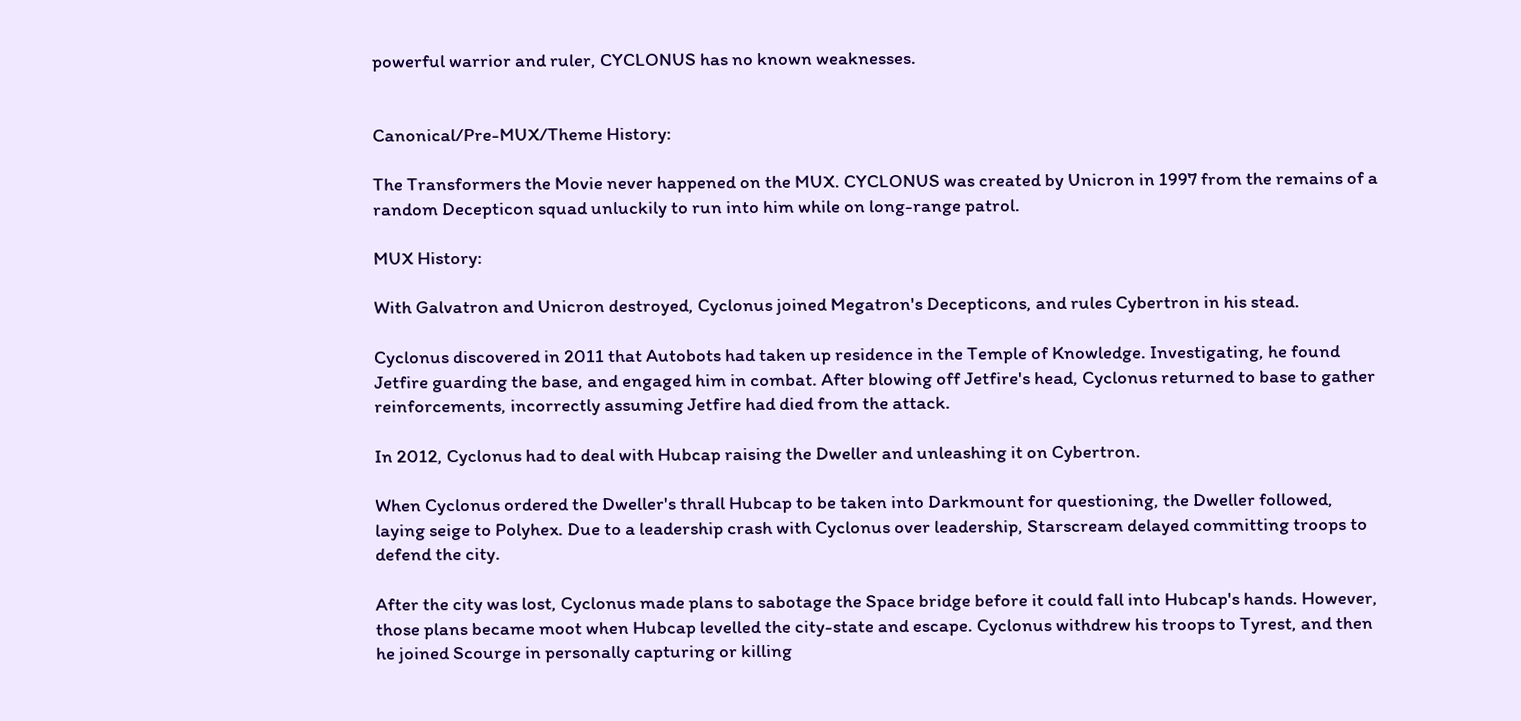powerful warrior and ruler, CYCLONUS has no known weaknesses.


Canonical/Pre-MUX/Theme History:

The Transformers the Movie never happened on the MUX. CYCLONUS was created by Unicron in 1997 from the remains of a random Decepticon squad unluckily to run into him while on long-range patrol.

MUX History:

With Galvatron and Unicron destroyed, Cyclonus joined Megatron's Decepticons, and rules Cybertron in his stead.

Cyclonus discovered in 2011 that Autobots had taken up residence in the Temple of Knowledge. Investigating, he found Jetfire guarding the base, and engaged him in combat. After blowing off Jetfire's head, Cyclonus returned to base to gather reinforcements, incorrectly assuming Jetfire had died from the attack.

In 2012, Cyclonus had to deal with Hubcap raising the Dweller and unleashing it on Cybertron.

When Cyclonus ordered the Dweller's thrall Hubcap to be taken into Darkmount for questioning, the Dweller followed, laying seige to Polyhex. Due to a leadership crash with Cyclonus over leadership, Starscream delayed committing troops to defend the city.

After the city was lost, Cyclonus made plans to sabotage the Space bridge before it could fall into Hubcap's hands. However, those plans became moot when Hubcap levelled the city-state and escape. Cyclonus withdrew his troops to Tyrest, and then he joined Scourge in personally capturing or killing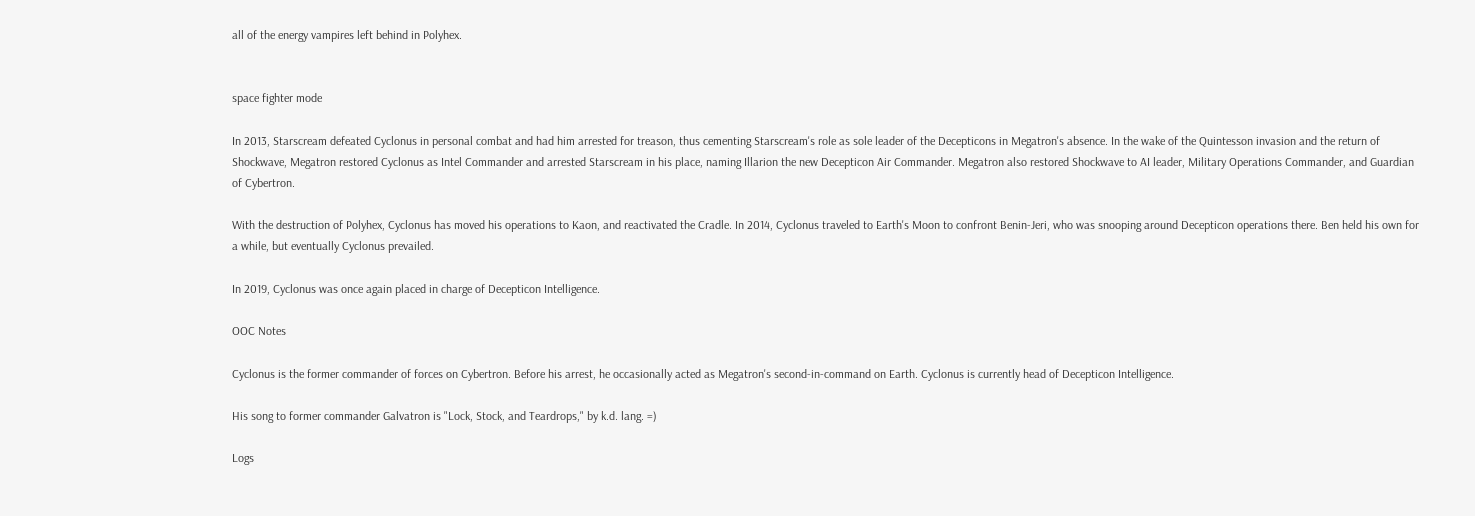all of the energy vampires left behind in Polyhex.


space fighter mode

In 2013, Starscream defeated Cyclonus in personal combat and had him arrested for treason, thus cementing Starscream's role as sole leader of the Decepticons in Megatron's absence. In the wake of the Quintesson invasion and the return of Shockwave, Megatron restored Cyclonus as Intel Commander and arrested Starscream in his place, naming Illarion the new Decepticon Air Commander. Megatron also restored Shockwave to AI leader, Military Operations Commander, and Guardian of Cybertron.

With the destruction of Polyhex, Cyclonus has moved his operations to Kaon, and reactivated the Cradle. In 2014, Cyclonus traveled to Earth's Moon to confront Benin-Jeri, who was snooping around Decepticon operations there. Ben held his own for a while, but eventually Cyclonus prevailed.

In 2019, Cyclonus was once again placed in charge of Decepticon Intelligence.

OOC Notes

Cyclonus is the former commander of forces on Cybertron. Before his arrest, he occasionally acted as Megatron's second-in-command on Earth. Cyclonus is currently head of Decepticon Intelligence.

His song to former commander Galvatron is "Lock, Stock, and Teardrops," by k.d. lang. =)

Logs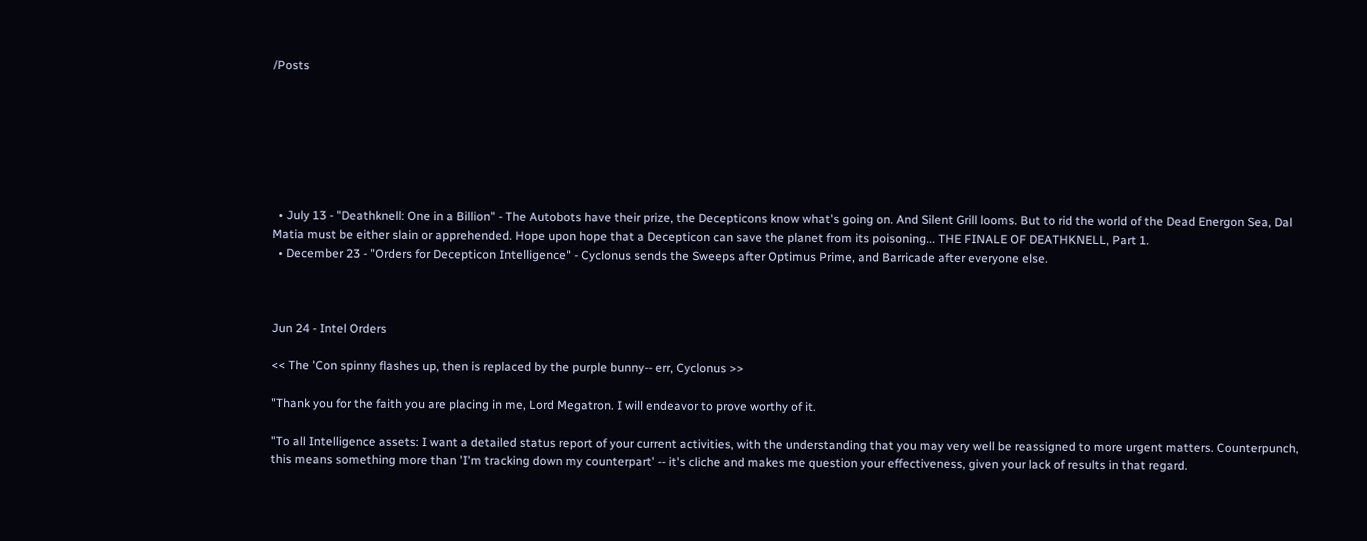/Posts







  • July 13 - "Deathknell: One in a Billion" - The Autobots have their prize, the Decepticons know what's going on. And Silent Grill looms. But to rid the world of the Dead Energon Sea, Dal Matia must be either slain or apprehended. Hope upon hope that a Decepticon can save the planet from its poisoning... THE FINALE OF DEATHKNELL, Part 1.
  • December 23 - "Orders for Decepticon Intelligence" - Cyclonus sends the Sweeps after Optimus Prime, and Barricade after everyone else.



Jun 24 - Intel Orders

<< The 'Con spinny flashes up, then is replaced by the purple bunny-- err, Cyclonus >>

"Thank you for the faith you are placing in me, Lord Megatron. I will endeavor to prove worthy of it.

"To all Intelligence assets: I want a detailed status report of your current activities, with the understanding that you may very well be reassigned to more urgent matters. Counterpunch, this means something more than 'I'm tracking down my counterpart' -- it's cliche and makes me question your effectiveness, given your lack of results in that regard.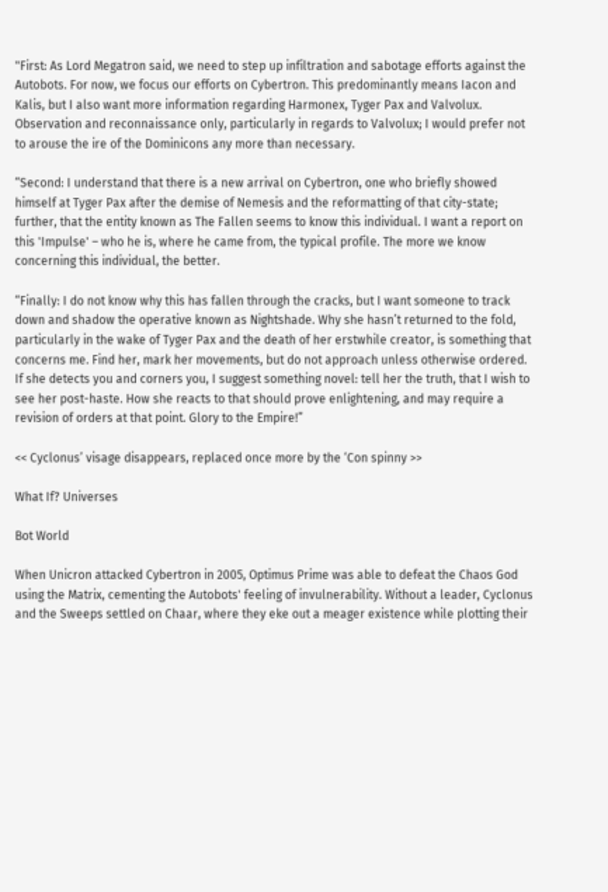"First: As Lord Megatron said, we need to step up infiltration and sabotage efforts against the Autobots. For now, we focus our efforts on Cybertron. This predominantly means Iacon and Kalis, but I also want more information regarding Harmonex, Tyger Pax and Valvolux. Observation and reconnaissance only, particularly in regards to Valvolux; I would prefer not to arouse the ire of the Dominicons any more than necessary.

“Second: I understand that there is a new arrival on Cybertron, one who briefly showed himself at Tyger Pax after the demise of Nemesis and the reformatting of that city-state; further, that the entity known as The Fallen seems to know this individual. I want a report on this 'Impulse' – who he is, where he came from, the typical profile. The more we know concerning this individual, the better.

“Finally: I do not know why this has fallen through the cracks, but I want someone to track down and shadow the operative known as Nightshade. Why she hasn’t returned to the fold, particularly in the wake of Tyger Pax and the death of her erstwhile creator, is something that concerns me. Find her, mark her movements, but do not approach unless otherwise ordered. If she detects you and corners you, I suggest something novel: tell her the truth, that I wish to see her post-haste. How she reacts to that should prove enlightening, and may require a revision of orders at that point. Glory to the Empire!”

<< Cyclonus’ visage disappears, replaced once more by the ‘Con spinny >>

What If? Universes

Bot World

When Unicron attacked Cybertron in 2005, Optimus Prime was able to defeat the Chaos God using the Matrix, cementing the Autobots' feeling of invulnerability. Without a leader, Cyclonus and the Sweeps settled on Chaar, where they eke out a meager existence while plotting their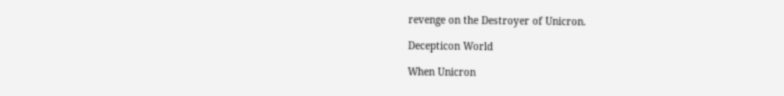revenge on the Destroyer of Unicron.

Decepticon World

When Unicron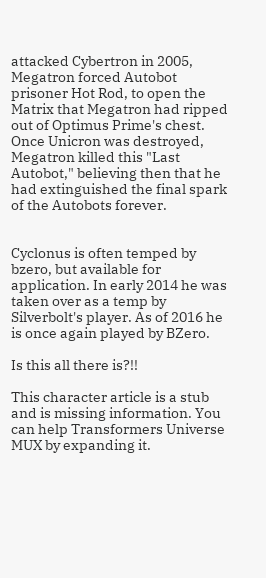attacked Cybertron in 2005, Megatron forced Autobot prisoner Hot Rod, to open the Matrix that Megatron had ripped out of Optimus Prime's chest. Once Unicron was destroyed, Megatron killed this "Last Autobot," believing then that he had extinguished the final spark of the Autobots forever.


Cyclonus is often temped by bzero, but available for application. In early 2014 he was taken over as a temp by Silverbolt's player. As of 2016 he is once again played by BZero.

Is this all there is?!!

This character article is a stub and is missing information. You can help Transformers Universe MUX by expanding it.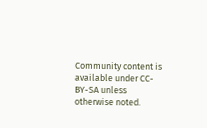Community content is available under CC-BY-SA unless otherwise noted.